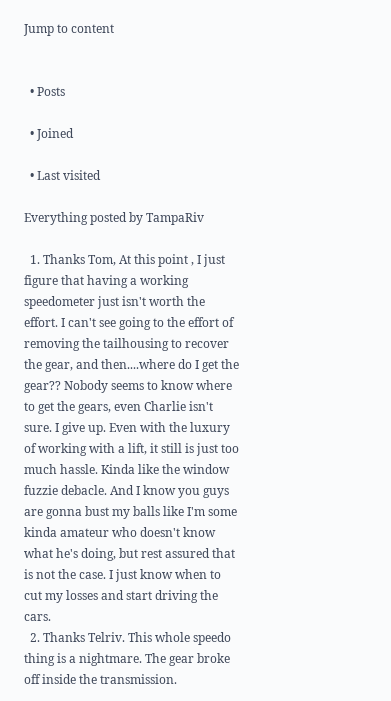Jump to content


  • Posts

  • Joined

  • Last visited

Everything posted by TampaRiv

  1. Thanks Tom, At this point , I just figure that having a working speedometer just isn't worth the effort. I can't see going to the effort of removing the tailhousing to recover the gear, and then....where do I get the gear?? Nobody seems to know where to get the gears, even Charlie isn't sure. I give up. Even with the luxury of working with a lift, it still is just too much hassle. Kinda like the window fuzzie debacle. And I know you guys are gonna bust my balls like I'm some kinda amateur who doesn't know what he's doing, but rest assured that is not the case. I just know when to cut my losses and start driving the cars.
  2. Thanks Telriv. This whole speedo thing is a nightmare. The gear broke off inside the transmission.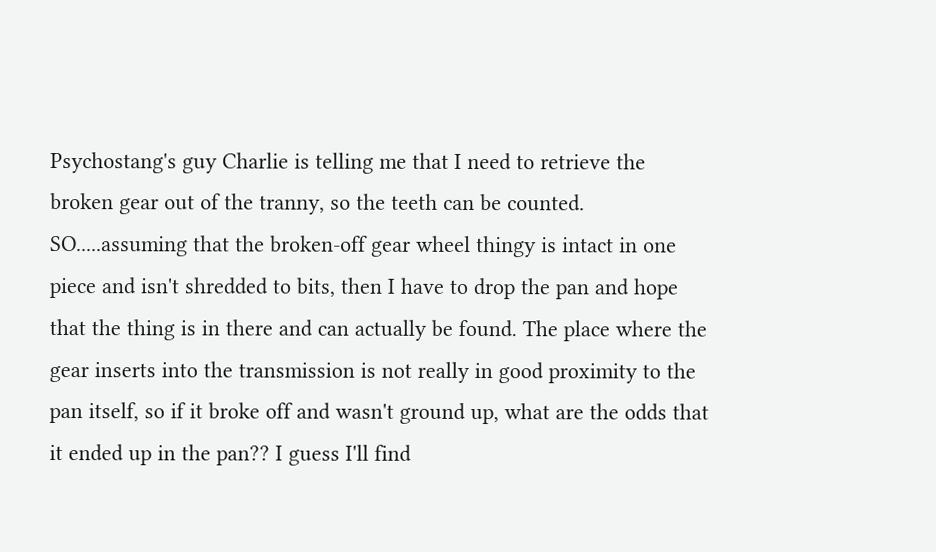Psychostang's guy Charlie is telling me that I need to retrieve the broken gear out of the tranny, so the teeth can be counted. SO.....assuming that the broken-off gear wheel thingy is intact in one piece and isn't shredded to bits, then I have to drop the pan and hope that the thing is in there and can actually be found. The place where the gear inserts into the transmission is not really in good proximity to the pan itself, so if it broke off and wasn't ground up, what are the odds that it ended up in the pan?? I guess I'll find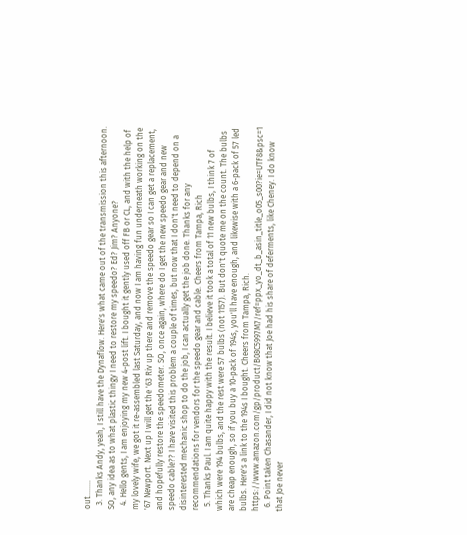out........
  3. Thanks Andy, yeah, I still have the Dynaflow. Here's what came out of the transmission this afternoon. SO, any idea as to what plastic thingy I need to restore my speedo? Ed? Jim? Anyone?
  4. Hello gents, I am enjoying my new 4-post lift. I bought it gently used off FB or CL, and with the help of my lovely wife, we got it re-assembled last Saturday, and now I am having fun underneath working on the '67 Newport. Next up I will get the '63 Riv up there and remove the speedo gear so I can get a replacement, and hopefully restore the speedometer. SO, once again, where do I get the new speedo gear and new speedo cable?? I have visited this problem a couple of times, but now that I don't need to depend on a disinterested mechanic shop to do the job, I can actually get the job done. Thanks for any recommendations for vendors for the speedo gear and cable. Cheers from Tampa, Rich
  5. Thanks Paul. I am quite happy with the result. I believe it took a total of 11 new bulbs, I think 7 of which were 194 bulbs, and the rest were 57 bulbs (not 1157). But don't quote me on the count. The bulbs are cheap enough, so if you buy a 10-pack of 194s, you'll have enough, and likewise with a 6-pack of 57 led bulbs. Here's a link to the 194s I bought. Cheers from Tampa, Rich. https://www.amazon.com/gp/product/B08C5997M7/ref=ppx_yo_dt_b_asin_title_o05_s00?ie=UTF8&psc=1
  6. Point taken Chasander, I did not know that Joe had his share of deferments, like Cheney. I do know that Joe never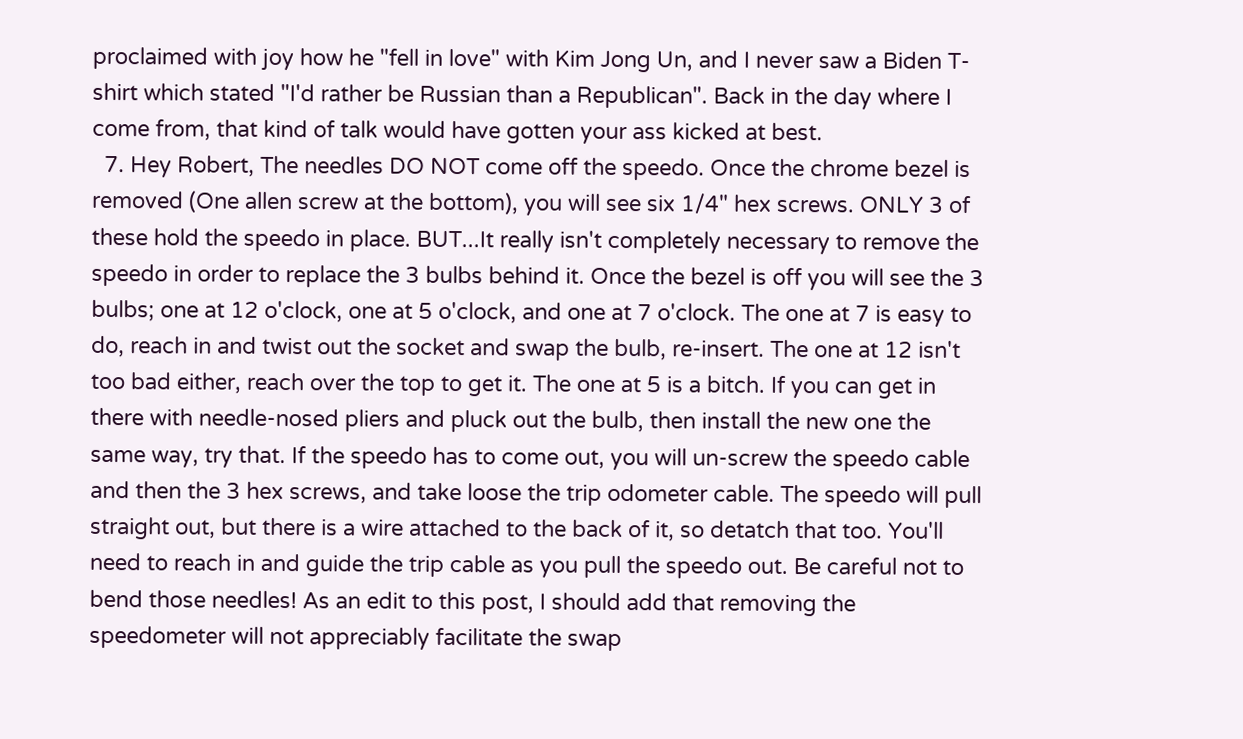proclaimed with joy how he "fell in love" with Kim Jong Un, and I never saw a Biden T-shirt which stated "I'd rather be Russian than a Republican". Back in the day where I come from, that kind of talk would have gotten your ass kicked at best.
  7. Hey Robert, The needles DO NOT come off the speedo. Once the chrome bezel is removed (One allen screw at the bottom), you will see six 1/4" hex screws. ONLY 3 of these hold the speedo in place. BUT...It really isn't completely necessary to remove the speedo in order to replace the 3 bulbs behind it. Once the bezel is off you will see the 3 bulbs; one at 12 o'clock, one at 5 o'clock, and one at 7 o'clock. The one at 7 is easy to do, reach in and twist out the socket and swap the bulb, re-insert. The one at 12 isn't too bad either, reach over the top to get it. The one at 5 is a bitch. If you can get in there with needle-nosed pliers and pluck out the bulb, then install the new one the same way, try that. If the speedo has to come out, you will un-screw the speedo cable and then the 3 hex screws, and take loose the trip odometer cable. The speedo will pull straight out, but there is a wire attached to the back of it, so detatch that too. You'll need to reach in and guide the trip cable as you pull the speedo out. Be careful not to bend those needles! As an edit to this post, I should add that removing the speedometer will not appreciably facilitate the swap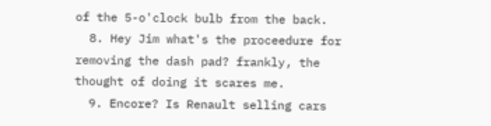of the 5-o'clock bulb from the back.
  8. Hey Jim what's the proceedure for removing the dash pad? frankly, the thought of doing it scares me.
  9. Encore? Is Renault selling cars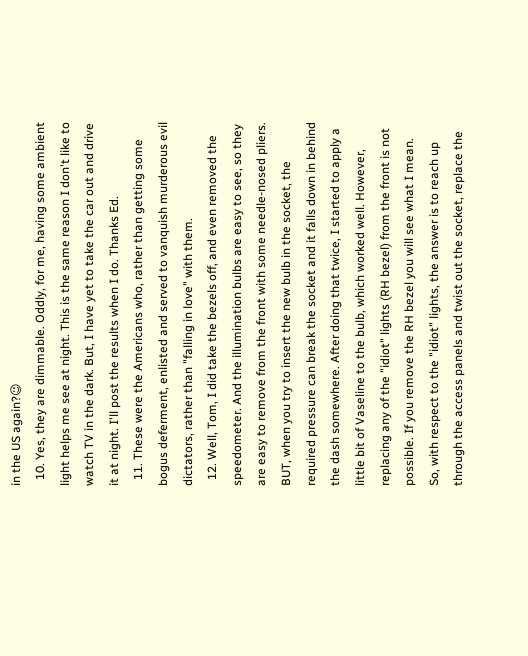in the US again?😉
  10. Yes, they are dimmable. Oddly, for me, having some ambient light helps me see at night. This is the same reason I don't like to watch TV in the dark. But, I have yet to take the car out and drive it at night. I'll post the results when I do. Thanks Ed.
  11. These were the Americans who, rather than getting some bogus deferment, enlisted and served to vanquish murderous evil dictators, rather than "falling in love" with them.
  12. Well, Tom, I did take the bezels off, and even removed the speedometer. And the illumination bulbs are easy to see, so they are easy to remove from the front with some needle-nosed pliers. BUT, when you try to insert the new bulb in the socket, the required pressure can break the socket and it falls down in behind the dash somewhere. After doing that twice, I started to apply a little bit of Vaseline to the bulb, which worked well. However, replacing any of the "idiot" lights (RH bezel) from the front is not possible. If you remove the RH bezel you will see what I mean. So, with respect to the "idiot" lights, the answer is to reach up through the access panels and twist out the socket, replace the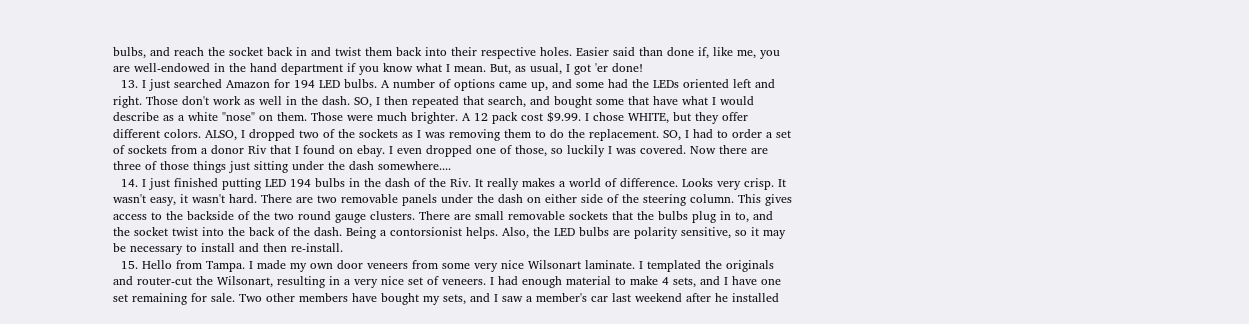bulbs, and reach the socket back in and twist them back into their respective holes. Easier said than done if, like me, you are well-endowed in the hand department if you know what I mean. But, as usual, I got 'er done!
  13. I just searched Amazon for 194 LED bulbs. A number of options came up, and some had the LEDs oriented left and right. Those don't work as well in the dash. SO, I then repeated that search, and bought some that have what I would describe as a white "nose" on them. Those were much brighter. A 12 pack cost $9.99. I chose WHITE, but they offer different colors. ALSO, I dropped two of the sockets as I was removing them to do the replacement. SO, I had to order a set of sockets from a donor Riv that I found on ebay. I even dropped one of those, so luckily I was covered. Now there are three of those things just sitting under the dash somewhere....
  14. I just finished putting LED 194 bulbs in the dash of the Riv. It really makes a world of difference. Looks very crisp. It wasn't easy, it wasn't hard. There are two removable panels under the dash on either side of the steering column. This gives access to the backside of the two round gauge clusters. There are small removable sockets that the bulbs plug in to, and the socket twist into the back of the dash. Being a contorsionist helps. Also, the LED bulbs are polarity sensitive, so it may be necessary to install and then re-install.
  15. Hello from Tampa. I made my own door veneers from some very nice Wilsonart laminate. I templated the originals and router-cut the Wilsonart, resulting in a very nice set of veneers. I had enough material to make 4 sets, and I have one set remaining for sale. Two other members have bought my sets, and I saw a member's car last weekend after he installed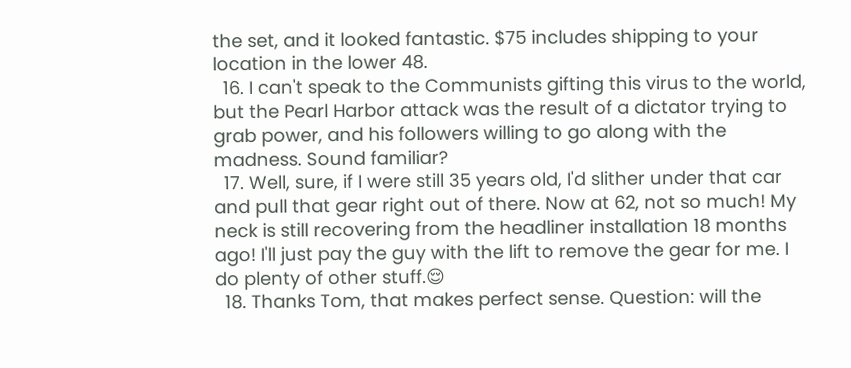the set, and it looked fantastic. $75 includes shipping to your location in the lower 48.
  16. I can't speak to the Communists gifting this virus to the world, but the Pearl Harbor attack was the result of a dictator trying to grab power, and his followers willing to go along with the madness. Sound familiar?
  17. Well, sure, if I were still 35 years old, I'd slither under that car and pull that gear right out of there. Now at 62, not so much! My neck is still recovering from the headliner installation 18 months ago! I'll just pay the guy with the lift to remove the gear for me. I do plenty of other stuff.😌
  18. Thanks Tom, that makes perfect sense. Question: will the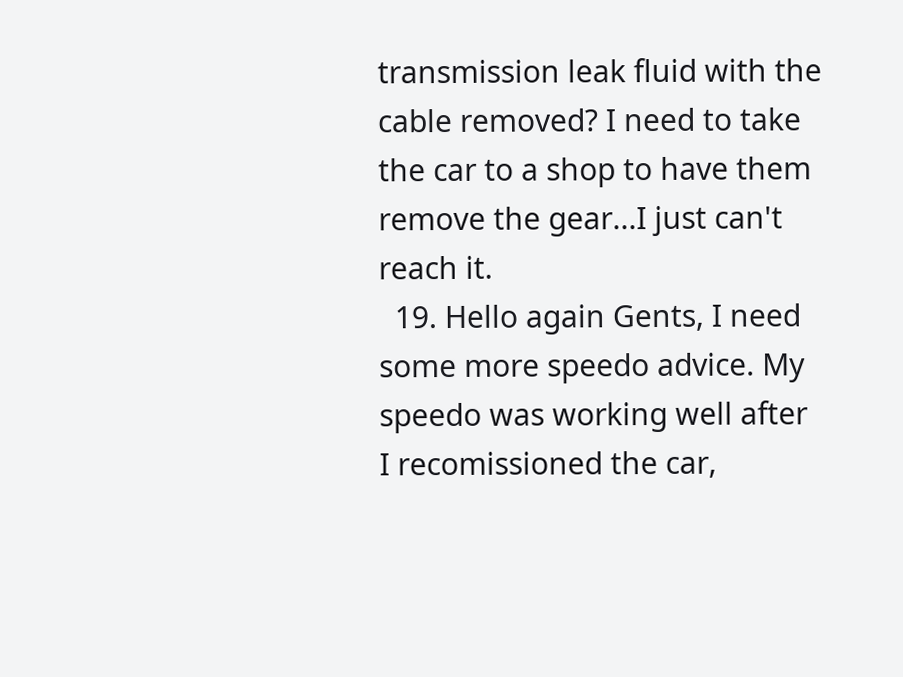transmission leak fluid with the cable removed? I need to take the car to a shop to have them remove the gear...I just can't reach it.
  19. Hello again Gents, I need some more speedo advice. My speedo was working well after I recomissioned the car,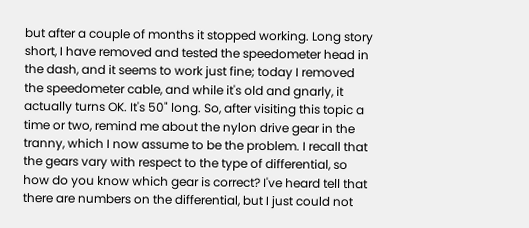but after a couple of months it stopped working. Long story short, I have removed and tested the speedometer head in the dash, and it seems to work just fine; today I removed the speedometer cable, and while it's old and gnarly, it actually turns OK. It's 50" long. So, after visiting this topic a time or two, remind me about the nylon drive gear in the tranny, which I now assume to be the problem. I recall that the gears vary with respect to the type of differential, so how do you know which gear is correct? I've heard tell that there are numbers on the differential, but I just could not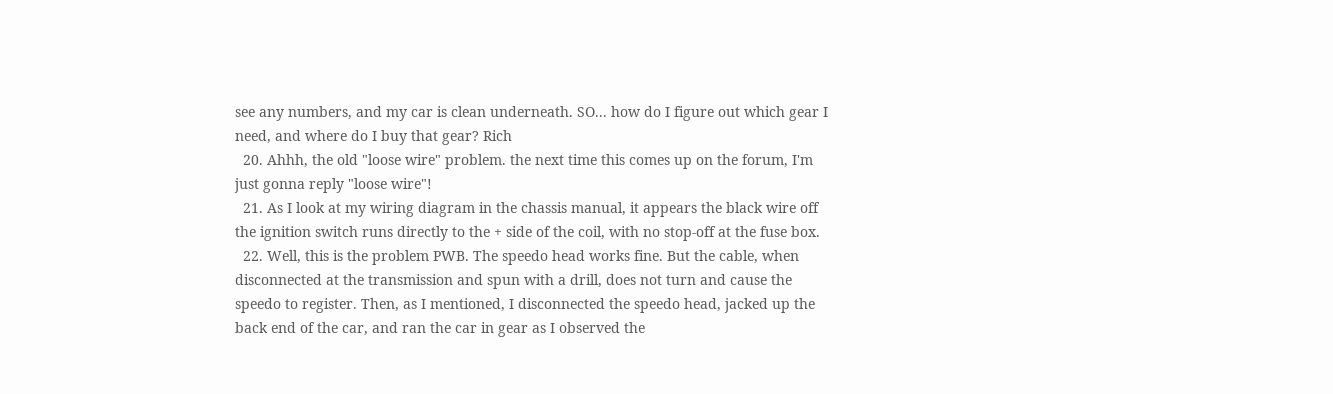see any numbers, and my car is clean underneath. SO... how do I figure out which gear I need, and where do I buy that gear? Rich
  20. Ahhh, the old "loose wire" problem. the next time this comes up on the forum, I'm just gonna reply "loose wire"!
  21. As I look at my wiring diagram in the chassis manual, it appears the black wire off the ignition switch runs directly to the + side of the coil, with no stop-off at the fuse box.
  22. Well, this is the problem PWB. The speedo head works fine. But the cable, when disconnected at the transmission and spun with a drill, does not turn and cause the speedo to register. Then, as I mentioned, I disconnected the speedo head, jacked up the back end of the car, and ran the car in gear as I observed the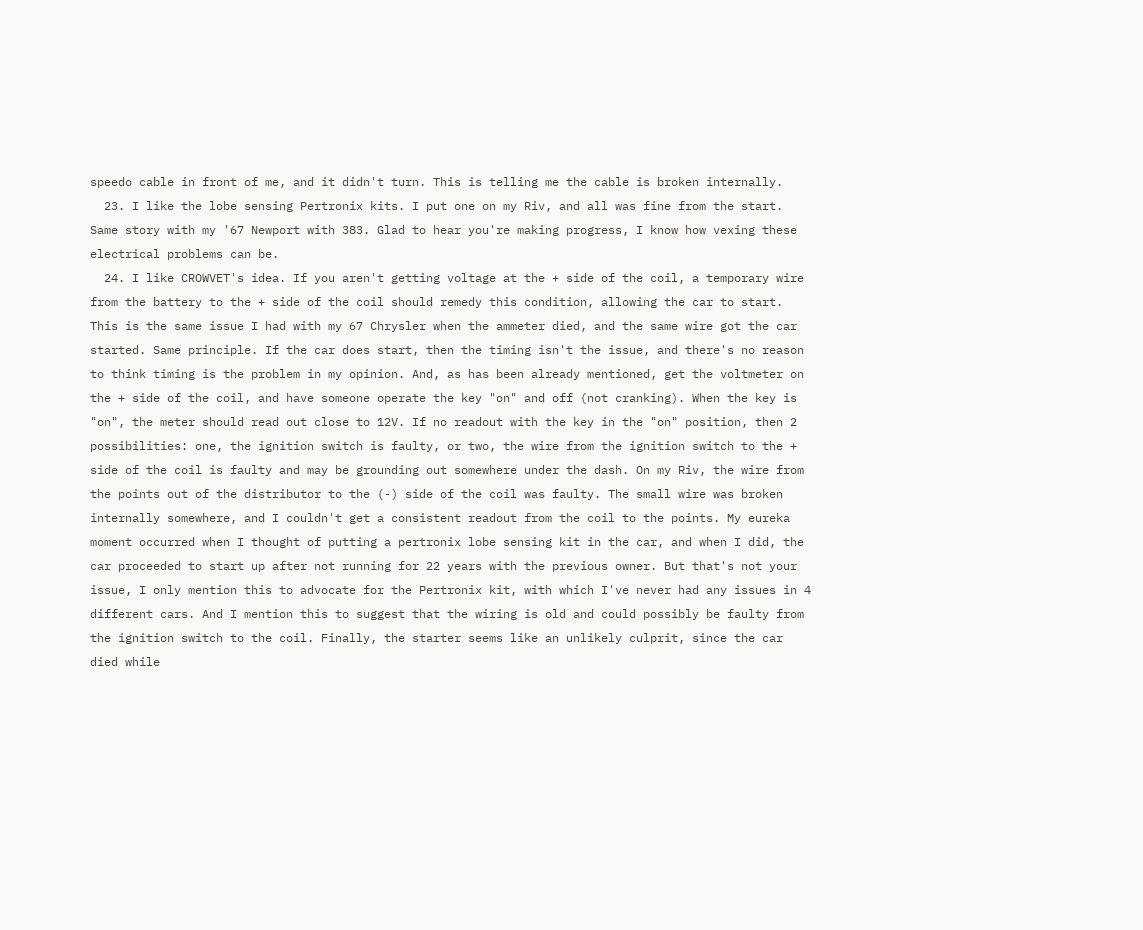speedo cable in front of me, and it didn't turn. This is telling me the cable is broken internally.
  23. I like the lobe sensing Pertronix kits. I put one on my Riv, and all was fine from the start. Same story with my '67 Newport with 383. Glad to hear you're making progress, I know how vexing these electrical problems can be.
  24. I like CROWVET's idea. If you aren't getting voltage at the + side of the coil, a temporary wire from the battery to the + side of the coil should remedy this condition, allowing the car to start. This is the same issue I had with my 67 Chrysler when the ammeter died, and the same wire got the car started. Same principle. If the car does start, then the timing isn't the issue, and there's no reason to think timing is the problem in my opinion. And, as has been already mentioned, get the voltmeter on the + side of the coil, and have someone operate the key "on" and off (not cranking). When the key is "on", the meter should read out close to 12V. If no readout with the key in the "on" position, then 2 possibilities: one, the ignition switch is faulty, or two, the wire from the ignition switch to the + side of the coil is faulty and may be grounding out somewhere under the dash. On my Riv, the wire from the points out of the distributor to the (-) side of the coil was faulty. The small wire was broken internally somewhere, and I couldn't get a consistent readout from the coil to the points. My eureka moment occurred when I thought of putting a pertronix lobe sensing kit in the car, and when I did, the car proceeded to start up after not running for 22 years with the previous owner. But that's not your issue, I only mention this to advocate for the Pertronix kit, with which I've never had any issues in 4 different cars. And I mention this to suggest that the wiring is old and could possibly be faulty from the ignition switch to the coil. Finally, the starter seems like an unlikely culprit, since the car died while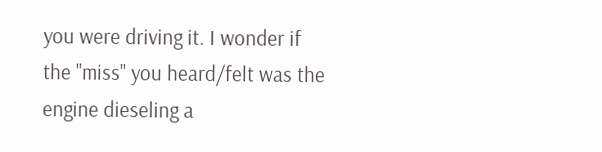you were driving it. I wonder if the "miss" you heard/felt was the engine dieseling a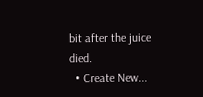bit after the juice died.
  • Create New...